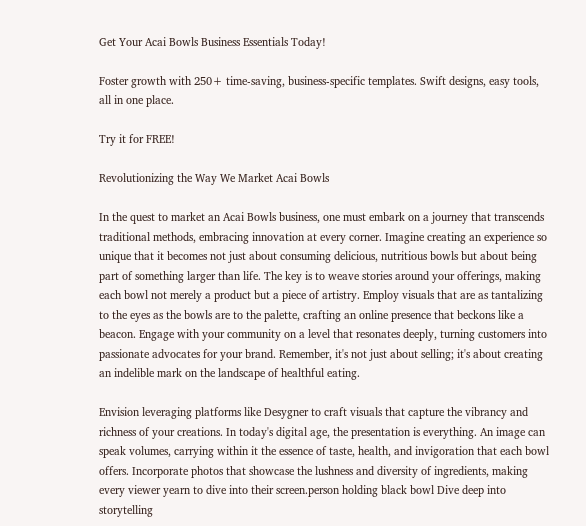Get Your Acai Bowls Business Essentials Today!

Foster growth with 250+ time-saving, business-specific templates. Swift designs, easy tools, all in one place.

Try it for FREE!

Revolutionizing the Way We Market Acai Bowls

In the quest to market an Acai Bowls business, one must embark on a journey that transcends traditional methods, embracing innovation at every corner. Imagine creating an experience so unique that it becomes not just about consuming delicious, nutritious bowls but about being part of something larger than life. The key is to weave stories around your offerings, making each bowl not merely a product but a piece of artistry. Employ visuals that are as tantalizing to the eyes as the bowls are to the palette, crafting an online presence that beckons like a beacon. Engage with your community on a level that resonates deeply, turning customers into passionate advocates for your brand. Remember, it's not just about selling; it's about creating an indelible mark on the landscape of healthful eating.

Envision leveraging platforms like Desygner to craft visuals that capture the vibrancy and richness of your creations. In today's digital age, the presentation is everything. An image can speak volumes, carrying within it the essence of taste, health, and invigoration that each bowl offers. Incorporate photos that showcase the lushness and diversity of ingredients, making every viewer yearn to dive into their screen.person holding black bowl Dive deep into storytelling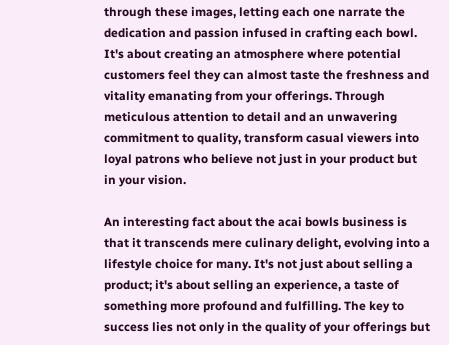through these images, letting each one narrate the dedication and passion infused in crafting each bowl. It's about creating an atmosphere where potential customers feel they can almost taste the freshness and vitality emanating from your offerings. Through meticulous attention to detail and an unwavering commitment to quality, transform casual viewers into loyal patrons who believe not just in your product but in your vision.

An interesting fact about the acai bowls business is that it transcends mere culinary delight, evolving into a lifestyle choice for many. It's not just about selling a product; it's about selling an experience, a taste of something more profound and fulfilling. The key to success lies not only in the quality of your offerings but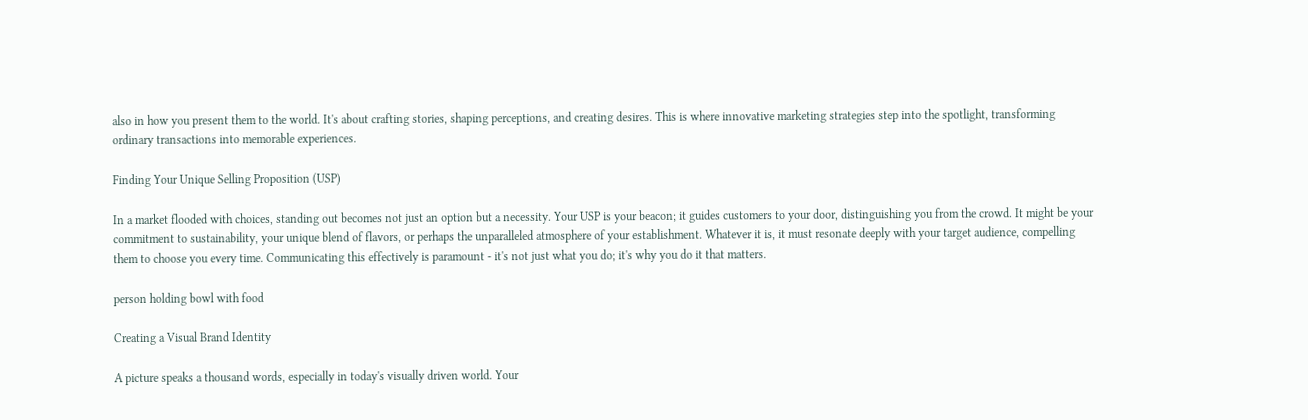also in how you present them to the world. It's about crafting stories, shaping perceptions, and creating desires. This is where innovative marketing strategies step into the spotlight, transforming ordinary transactions into memorable experiences.

Finding Your Unique Selling Proposition (USP)

In a market flooded with choices, standing out becomes not just an option but a necessity. Your USP is your beacon; it guides customers to your door, distinguishing you from the crowd. It might be your commitment to sustainability, your unique blend of flavors, or perhaps the unparalleled atmosphere of your establishment. Whatever it is, it must resonate deeply with your target audience, compelling them to choose you every time. Communicating this effectively is paramount - it's not just what you do; it's why you do it that matters.

person holding bowl with food

Creating a Visual Brand Identity

A picture speaks a thousand words, especially in today's visually driven world. Your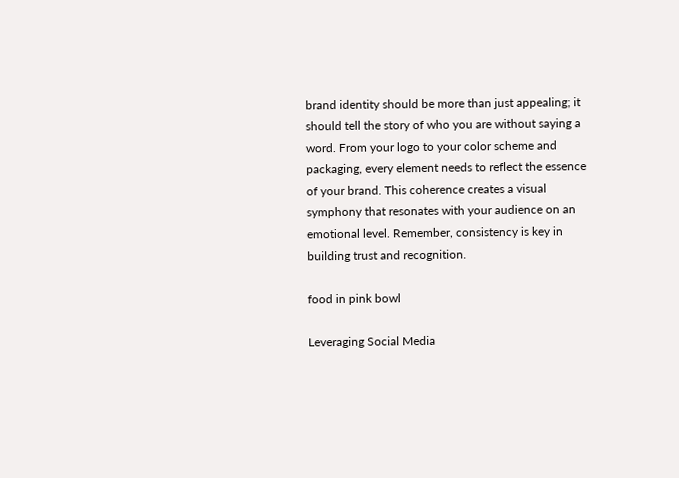brand identity should be more than just appealing; it should tell the story of who you are without saying a word. From your logo to your color scheme and packaging, every element needs to reflect the essence of your brand. This coherence creates a visual symphony that resonates with your audience on an emotional level. Remember, consistency is key in building trust and recognition.

food in pink bowl

Leveraging Social Media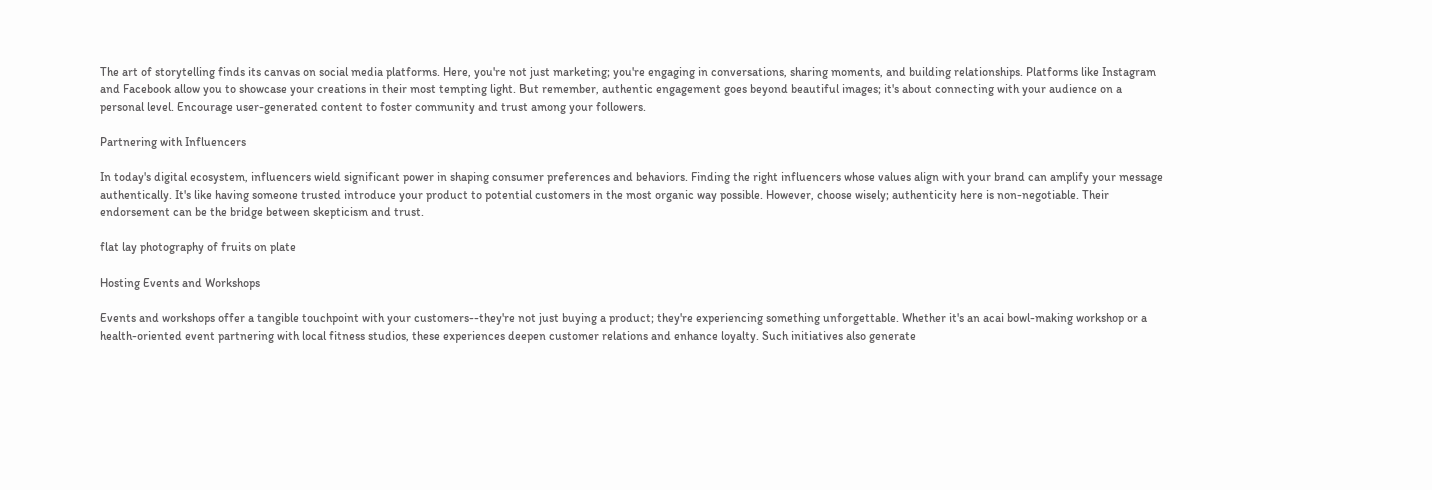The art of storytelling finds its canvas on social media platforms. Here, you're not just marketing; you're engaging in conversations, sharing moments, and building relationships. Platforms like Instagram and Facebook allow you to showcase your creations in their most tempting light. But remember, authentic engagement goes beyond beautiful images; it's about connecting with your audience on a personal level. Encourage user-generated content to foster community and trust among your followers.

Partnering with Influencers

In today's digital ecosystem, influencers wield significant power in shaping consumer preferences and behaviors. Finding the right influencers whose values align with your brand can amplify your message authentically. It's like having someone trusted introduce your product to potential customers in the most organic way possible. However, choose wisely; authenticity here is non-negotiable. Their endorsement can be the bridge between skepticism and trust.

flat lay photography of fruits on plate

Hosting Events and Workshops

Events and workshops offer a tangible touchpoint with your customers--they're not just buying a product; they're experiencing something unforgettable. Whether it's an acai bowl-making workshop or a health-oriented event partnering with local fitness studios, these experiences deepen customer relations and enhance loyalty. Such initiatives also generate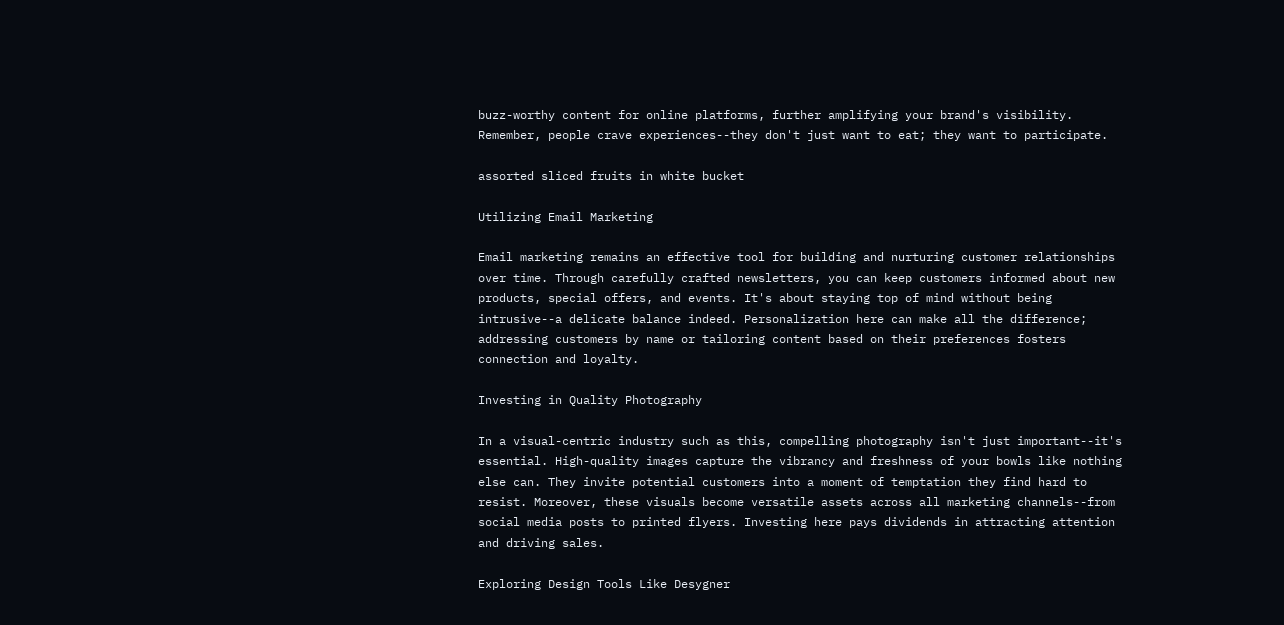buzz-worthy content for online platforms, further amplifying your brand's visibility. Remember, people crave experiences--they don't just want to eat; they want to participate.

assorted sliced fruits in white bucket

Utilizing Email Marketing

Email marketing remains an effective tool for building and nurturing customer relationships over time. Through carefully crafted newsletters, you can keep customers informed about new products, special offers, and events. It's about staying top of mind without being intrusive--a delicate balance indeed. Personalization here can make all the difference; addressing customers by name or tailoring content based on their preferences fosters connection and loyalty.

Investing in Quality Photography

In a visual-centric industry such as this, compelling photography isn't just important--it's essential. High-quality images capture the vibrancy and freshness of your bowls like nothing else can. They invite potential customers into a moment of temptation they find hard to resist. Moreover, these visuals become versatile assets across all marketing channels--from social media posts to printed flyers. Investing here pays dividends in attracting attention and driving sales.

Exploring Design Tools Like Desygner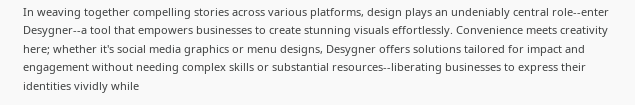In weaving together compelling stories across various platforms, design plays an undeniably central role--enter Desygner--a tool that empowers businesses to create stunning visuals effortlessly. Convenience meets creativity here; whether it's social media graphics or menu designs, Desygner offers solutions tailored for impact and engagement without needing complex skills or substantial resources--liberating businesses to express their identities vividly while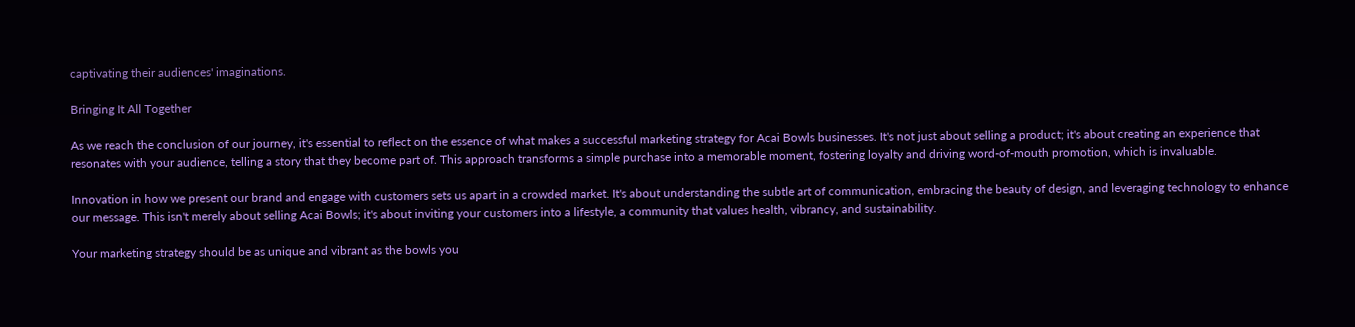captivating their audiences' imaginations.

Bringing It All Together

As we reach the conclusion of our journey, it's essential to reflect on the essence of what makes a successful marketing strategy for Acai Bowls businesses. It's not just about selling a product; it's about creating an experience that resonates with your audience, telling a story that they become part of. This approach transforms a simple purchase into a memorable moment, fostering loyalty and driving word-of-mouth promotion, which is invaluable.

Innovation in how we present our brand and engage with customers sets us apart in a crowded market. It's about understanding the subtle art of communication, embracing the beauty of design, and leveraging technology to enhance our message. This isn't merely about selling Acai Bowls; it's about inviting your customers into a lifestyle, a community that values health, vibrancy, and sustainability.

Your marketing strategy should be as unique and vibrant as the bowls you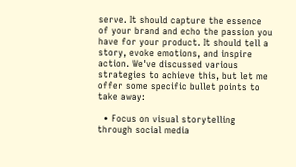serve. It should capture the essence of your brand and echo the passion you have for your product. It should tell a story, evoke emotions, and inspire action. We've discussed various strategies to achieve this, but let me offer some specific bullet points to take away:

  • Focus on visual storytelling through social media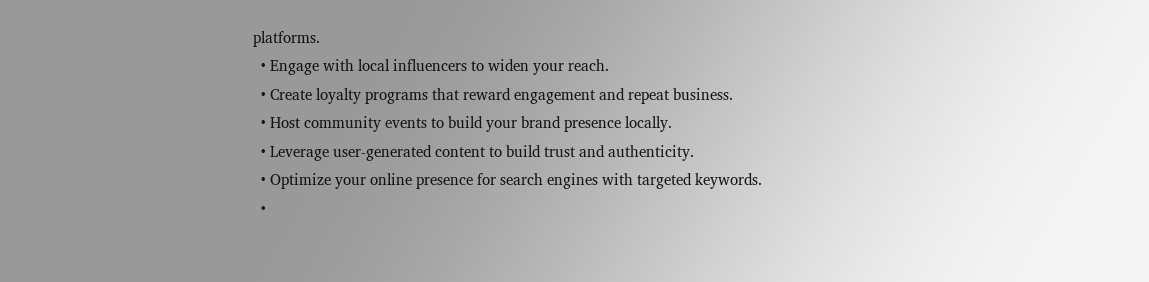platforms.
  • Engage with local influencers to widen your reach.
  • Create loyalty programs that reward engagement and repeat business.
  • Host community events to build your brand presence locally.
  • Leverage user-generated content to build trust and authenticity.
  • Optimize your online presence for search engines with targeted keywords.
  •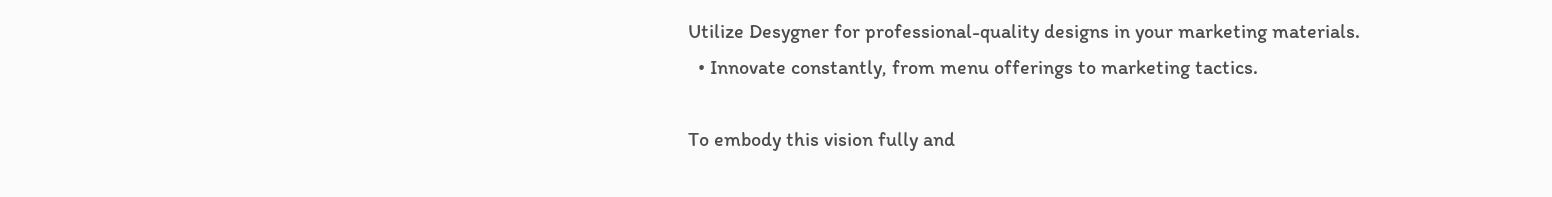Utilize Desygner for professional-quality designs in your marketing materials.
  • Innovate constantly, from menu offerings to marketing tactics.

To embody this vision fully and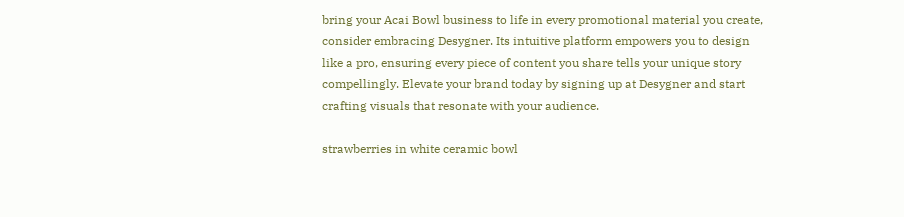bring your Acai Bowl business to life in every promotional material you create, consider embracing Desygner. Its intuitive platform empowers you to design like a pro, ensuring every piece of content you share tells your unique story compellingly. Elevate your brand today by signing up at Desygner and start crafting visuals that resonate with your audience.

strawberries in white ceramic bowl